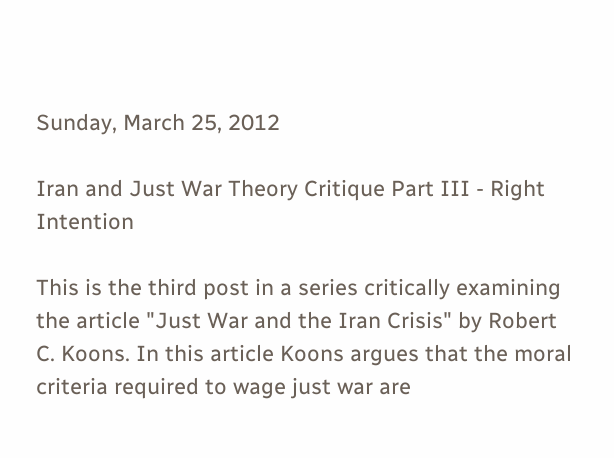Sunday, March 25, 2012

Iran and Just War Theory Critique Part III - Right Intention

This is the third post in a series critically examining the article "Just War and the Iran Crisis" by Robert C. Koons. In this article Koons argues that the moral criteria required to wage just war are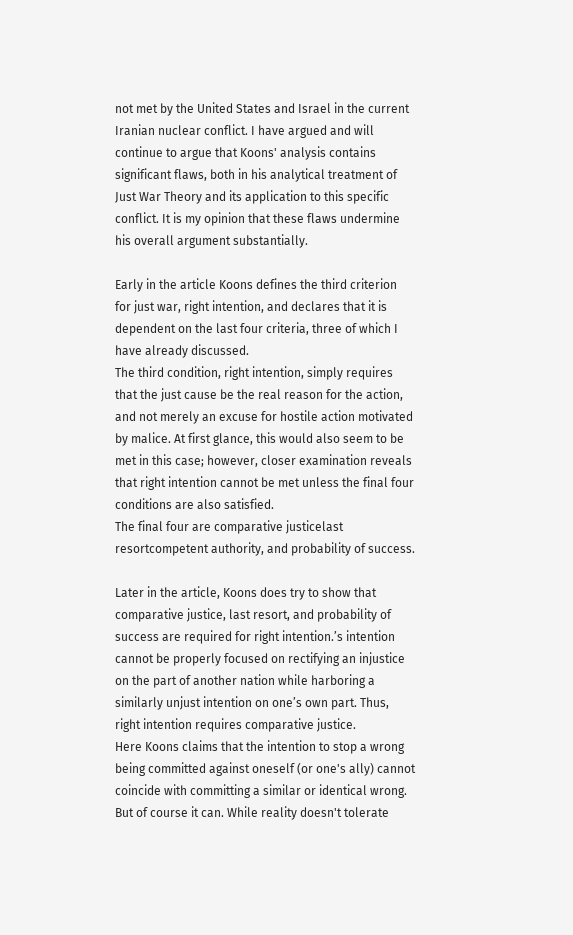not met by the United States and Israel in the current Iranian nuclear conflict. I have argued and will continue to argue that Koons' analysis contains significant flaws, both in his analytical treatment of Just War Theory and its application to this specific conflict. It is my opinion that these flaws undermine his overall argument substantially.

Early in the article Koons defines the third criterion for just war, right intention, and declares that it is dependent on the last four criteria, three of which I have already discussed.
The third condition, right intention, simply requires that the just cause be the real reason for the action, and not merely an excuse for hostile action motivated by malice. At first glance, this would also seem to be met in this case; however, closer examination reveals that right intention cannot be met unless the final four conditions are also satisfied.
The final four are comparative justicelast resortcompetent authority, and probability of success.

Later in the article, Koons does try to show that comparative justice, last resort, and probability of success are required for right intention.’s intention cannot be properly focused on rectifying an injustice on the part of another nation while harboring a similarly unjust intention on one’s own part. Thus, right intention requires comparative justice.
Here Koons claims that the intention to stop a wrong being committed against oneself (or one's ally) cannot coincide with committing a similar or identical wrong. But of course it can. While reality doesn't tolerate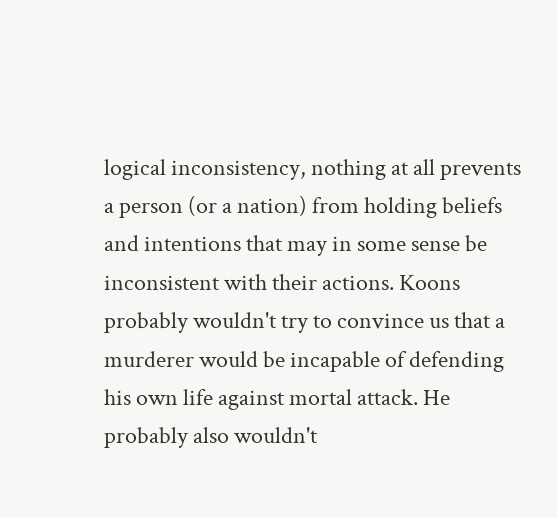logical inconsistency, nothing at all prevents a person (or a nation) from holding beliefs and intentions that may in some sense be inconsistent with their actions. Koons probably wouldn't try to convince us that a murderer would be incapable of defending his own life against mortal attack. He probably also wouldn't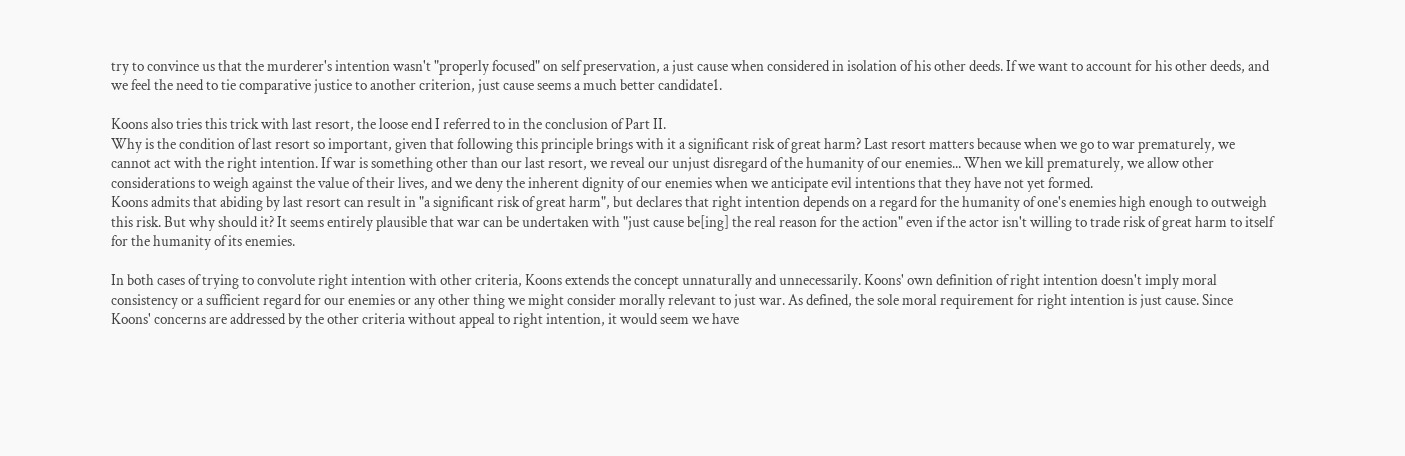try to convince us that the murderer's intention wasn't "properly focused" on self preservation, a just cause when considered in isolation of his other deeds. If we want to account for his other deeds, and we feel the need to tie comparative justice to another criterion, just cause seems a much better candidate1.

Koons also tries this trick with last resort, the loose end I referred to in the conclusion of Part II.
Why is the condition of last resort so important, given that following this principle brings with it a significant risk of great harm? Last resort matters because when we go to war prematurely, we cannot act with the right intention. If war is something other than our last resort, we reveal our unjust disregard of the humanity of our enemies... When we kill prematurely, we allow other considerations to weigh against the value of their lives, and we deny the inherent dignity of our enemies when we anticipate evil intentions that they have not yet formed.
Koons admits that abiding by last resort can result in "a significant risk of great harm", but declares that right intention depends on a regard for the humanity of one's enemies high enough to outweigh this risk. But why should it? It seems entirely plausible that war can be undertaken with "just cause be[ing] the real reason for the action" even if the actor isn't willing to trade risk of great harm to itself for the humanity of its enemies.

In both cases of trying to convolute right intention with other criteria, Koons extends the concept unnaturally and unnecessarily. Koons' own definition of right intention doesn't imply moral consistency or a sufficient regard for our enemies or any other thing we might consider morally relevant to just war. As defined, the sole moral requirement for right intention is just cause. Since Koons' concerns are addressed by the other criteria without appeal to right intention, it would seem we have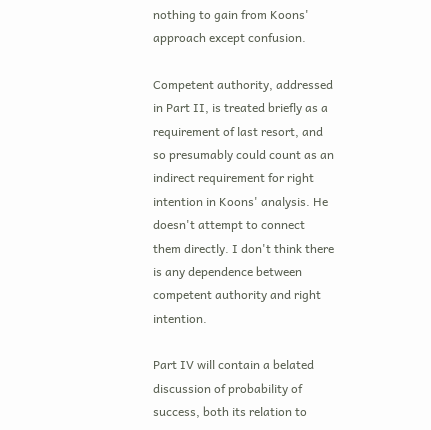nothing to gain from Koons' approach except confusion.

Competent authority, addressed in Part II, is treated briefly as a requirement of last resort, and so presumably could count as an indirect requirement for right intention in Koons' analysis. He doesn't attempt to connect them directly. I don't think there is any dependence between competent authority and right intention.

Part IV will contain a belated discussion of probability of success, both its relation to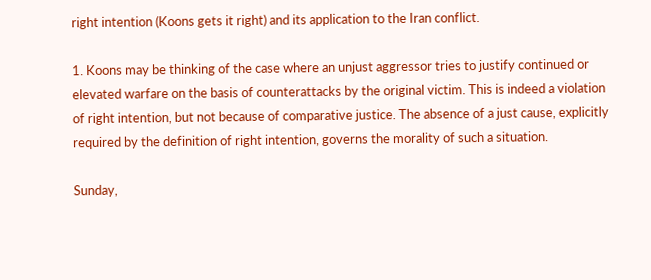right intention (Koons gets it right) and its application to the Iran conflict.

1. Koons may be thinking of the case where an unjust aggressor tries to justify continued or elevated warfare on the basis of counterattacks by the original victim. This is indeed a violation of right intention, but not because of comparative justice. The absence of a just cause, explicitly required by the definition of right intention, governs the morality of such a situation.

Sunday,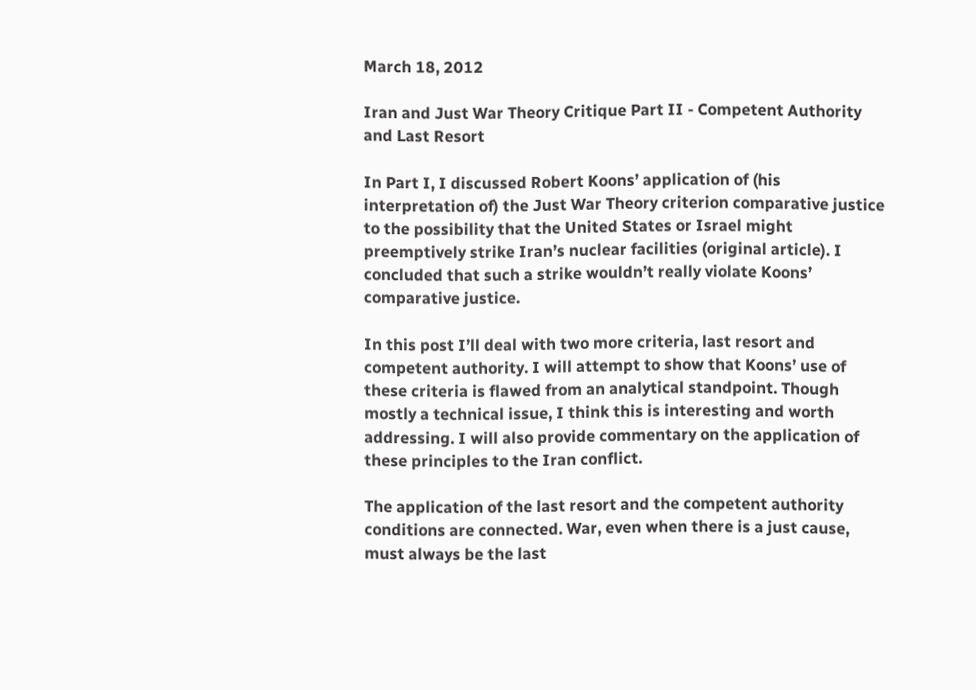March 18, 2012

Iran and Just War Theory Critique Part II - Competent Authority and Last Resort

In Part I, I discussed Robert Koons’ application of (his interpretation of) the Just War Theory criterion comparative justice to the possibility that the United States or Israel might preemptively strike Iran’s nuclear facilities (original article). I concluded that such a strike wouldn’t really violate Koons’ comparative justice.

In this post I’ll deal with two more criteria, last resort and competent authority. I will attempt to show that Koons’ use of these criteria is flawed from an analytical standpoint. Though mostly a technical issue, I think this is interesting and worth addressing. I will also provide commentary on the application of these principles to the Iran conflict.

The application of the last resort and the competent authority conditions are connected. War, even when there is a just cause, must always be the last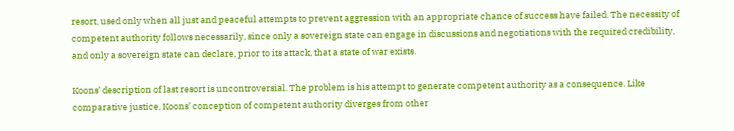resort, used only when all just and peaceful attempts to prevent aggression with an appropriate chance of success have failed. The necessity of competent authority follows necessarily, since only a sovereign state can engage in discussions and negotiations with the required credibility, and only a sovereign state can declare, prior to its attack, that a state of war exists.

Koons’ description of last resort is uncontroversial. The problem is his attempt to generate competent authority as a consequence. Like comparative justice, Koons’ conception of competent authority diverges from other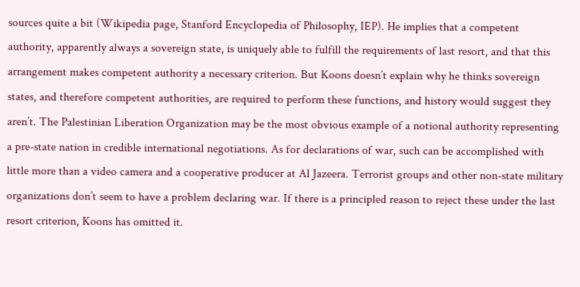sources quite a bit (Wikipedia page, Stanford Encyclopedia of Philosophy, IEP). He implies that a competent authority, apparently always a sovereign state, is uniquely able to fulfill the requirements of last resort, and that this arrangement makes competent authority a necessary criterion. But Koons doesn’t explain why he thinks sovereign states, and therefore competent authorities, are required to perform these functions, and history would suggest they aren’t. The Palestinian Liberation Organization may be the most obvious example of a notional authority representing a pre-state nation in credible international negotiations. As for declarations of war, such can be accomplished with little more than a video camera and a cooperative producer at Al Jazeera. Terrorist groups and other non-state military organizations don’t seem to have a problem declaring war. If there is a principled reason to reject these under the last resort criterion, Koons has omitted it.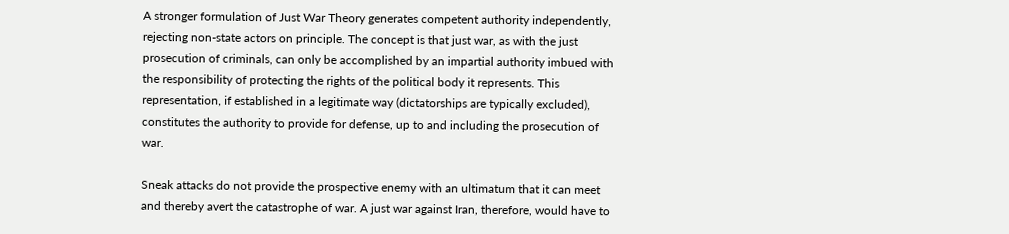A stronger formulation of Just War Theory generates competent authority independently, rejecting non-state actors on principle. The concept is that just war, as with the just prosecution of criminals, can only be accomplished by an impartial authority imbued with the responsibility of protecting the rights of the political body it represents. This representation, if established in a legitimate way (dictatorships are typically excluded), constitutes the authority to provide for defense, up to and including the prosecution of war.

Sneak attacks do not provide the prospective enemy with an ultimatum that it can meet and thereby avert the catastrophe of war. A just war against Iran, therefore, would have to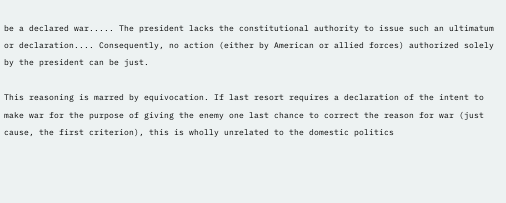be a declared war..... The president lacks the constitutional authority to issue such an ultimatum or declaration.... Consequently, no action (either by American or allied forces) authorized solely by the president can be just.

This reasoning is marred by equivocation. If last resort requires a declaration of the intent to make war for the purpose of giving the enemy one last chance to correct the reason for war (just cause, the first criterion), this is wholly unrelated to the domestic politics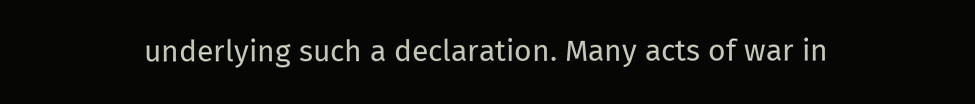underlying such a declaration. Many acts of war in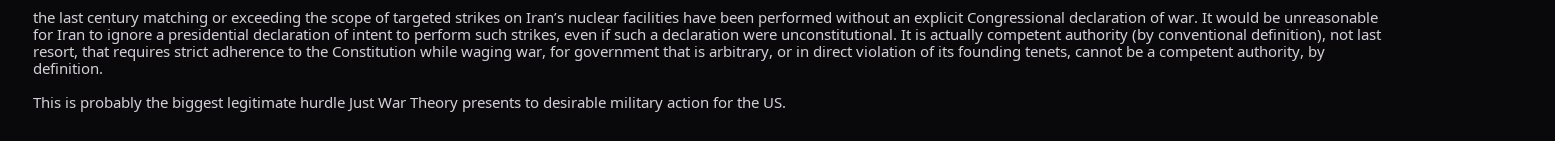the last century matching or exceeding the scope of targeted strikes on Iran’s nuclear facilities have been performed without an explicit Congressional declaration of war. It would be unreasonable for Iran to ignore a presidential declaration of intent to perform such strikes, even if such a declaration were unconstitutional. It is actually competent authority (by conventional definition), not last resort, that requires strict adherence to the Constitution while waging war, for government that is arbitrary, or in direct violation of its founding tenets, cannot be a competent authority, by definition.

This is probably the biggest legitimate hurdle Just War Theory presents to desirable military action for the US.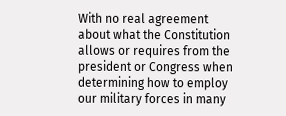With no real agreement about what the Constitution allows or requires from the president or Congress when determining how to employ our military forces in many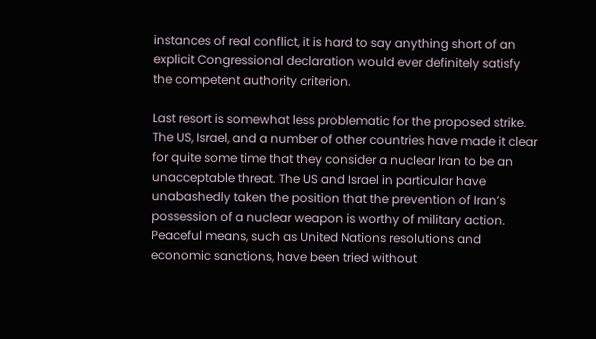instances of real conflict, it is hard to say anything short of an explicit Congressional declaration would ever definitely satisfy the competent authority criterion.

Last resort is somewhat less problematic for the proposed strike. The US, Israel, and a number of other countries have made it clear for quite some time that they consider a nuclear Iran to be an unacceptable threat. The US and Israel in particular have unabashedly taken the position that the prevention of Iran’s possession of a nuclear weapon is worthy of military action. Peaceful means, such as United Nations resolutions and economic sanctions, have been tried without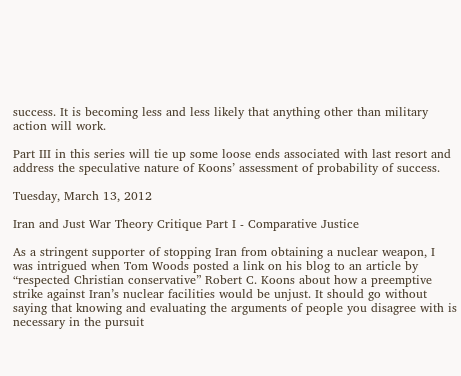success. It is becoming less and less likely that anything other than military action will work.

Part III in this series will tie up some loose ends associated with last resort and address the speculative nature of Koons’ assessment of probability of success.

Tuesday, March 13, 2012

Iran and Just War Theory Critique Part I - Comparative Justice

As a stringent supporter of stopping Iran from obtaining a nuclear weapon, I was intrigued when Tom Woods posted a link on his blog to an article by “respected Christian conservative” Robert C. Koons about how a preemptive strike against Iran’s nuclear facilities would be unjust. It should go without saying that knowing and evaluating the arguments of people you disagree with is necessary in the pursuit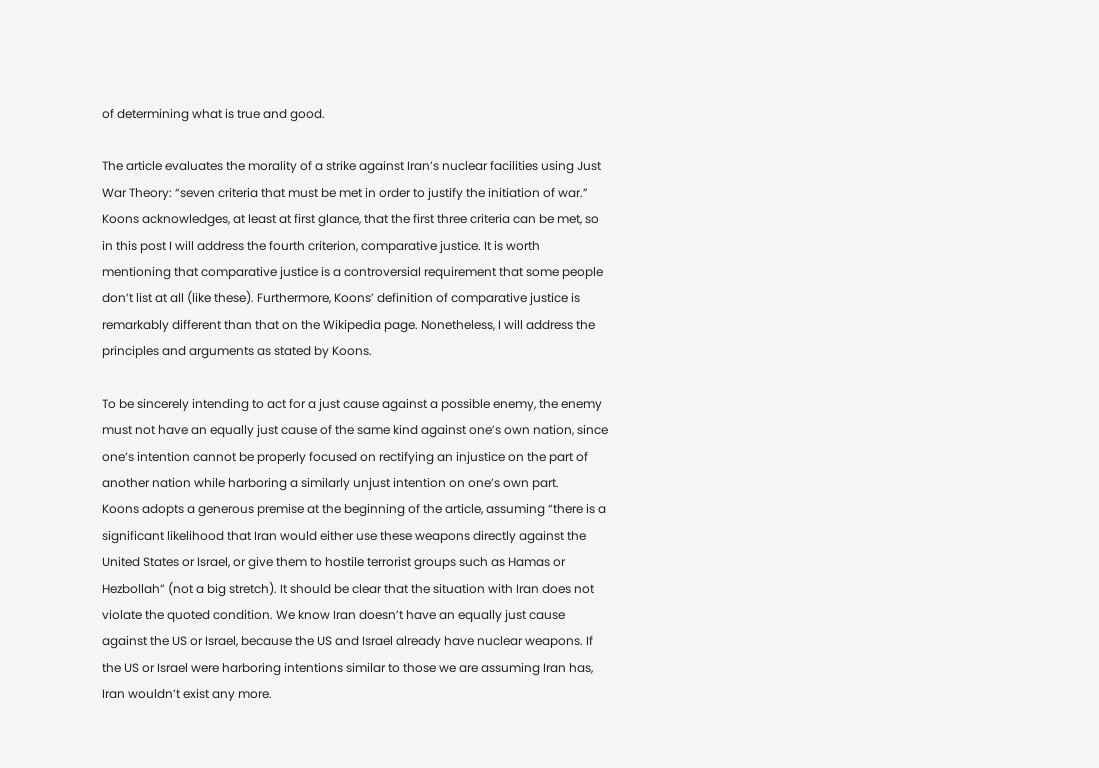of determining what is true and good.

The article evaluates the morality of a strike against Iran’s nuclear facilities using Just War Theory: “seven criteria that must be met in order to justify the initiation of war.” Koons acknowledges, at least at first glance, that the first three criteria can be met, so in this post I will address the fourth criterion, comparative justice. It is worth mentioning that comparative justice is a controversial requirement that some people don’t list at all (like these). Furthermore, Koons’ definition of comparative justice is remarkably different than that on the Wikipedia page. Nonetheless, I will address the principles and arguments as stated by Koons.

To be sincerely intending to act for a just cause against a possible enemy, the enemy must not have an equally just cause of the same kind against one’s own nation, since one’s intention cannot be properly focused on rectifying an injustice on the part of another nation while harboring a similarly unjust intention on one’s own part.
Koons adopts a generous premise at the beginning of the article, assuming “there is a significant likelihood that Iran would either use these weapons directly against the United States or Israel, or give them to hostile terrorist groups such as Hamas or Hezbollah” (not a big stretch). It should be clear that the situation with Iran does not violate the quoted condition. We know Iran doesn’t have an equally just cause against the US or Israel, because the US and Israel already have nuclear weapons. If the US or Israel were harboring intentions similar to those we are assuming Iran has, Iran wouldn’t exist any more.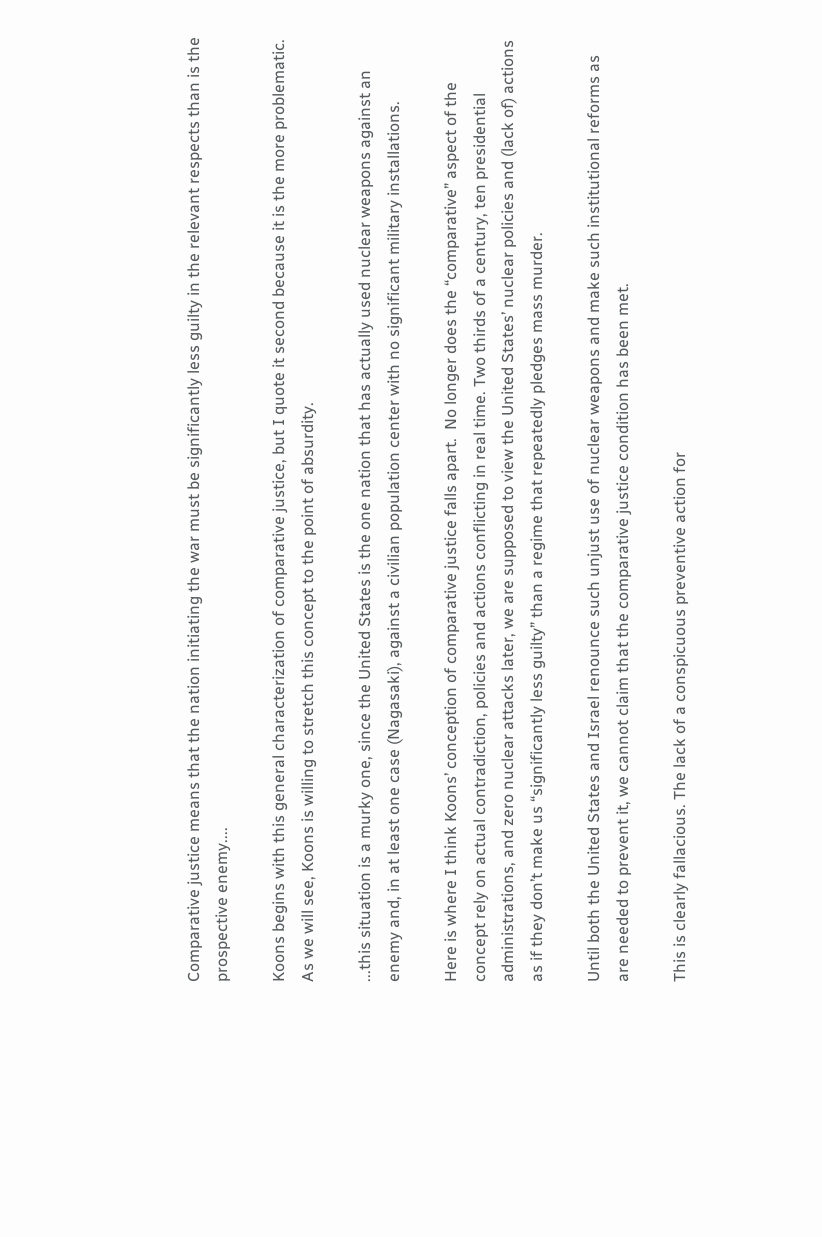Comparative justice means that the nation initiating the war must be significantly less guilty in the relevant respects than is the prospective enemy....

Koons begins with this general characterization of comparative justice, but I quote it second because it is the more problematic. As we will see, Koons is willing to stretch this concept to the point of absurdity.

...this situation is a murky one, since the United States is the one nation that has actually used nuclear weapons against an enemy and, in at least one case (Nagasaki), against a civilian population center with no significant military installations.

Here is where I think Koons’ conception of comparative justice falls apart.  No longer does the “comparative” aspect of the concept rely on actual contradiction, policies and actions conflicting in real time. Two thirds of a century, ten presidential administrations, and zero nuclear attacks later, we are supposed to view the United States’ nuclear policies and (lack of) actions as if they don’t make us “significantly less guilty” than a regime that repeatedly pledges mass murder.

Until both the United States and Israel renounce such unjust use of nuclear weapons and make such institutional reforms as are needed to prevent it, we cannot claim that the comparative justice condition has been met.

This is clearly fallacious. The lack of a conspicuous preventive action for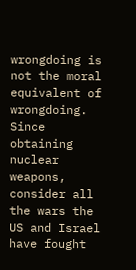wrongdoing is not the moral equivalent of wrongdoing. Since obtaining nuclear weapons, consider all the wars the US and Israel have fought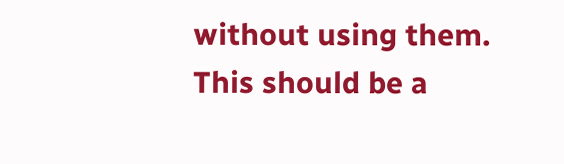without using them. This should be a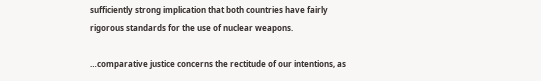sufficiently strong implication that both countries have fairly rigorous standards for the use of nuclear weapons.

…comparative justice concerns the rectitude of our intentions, as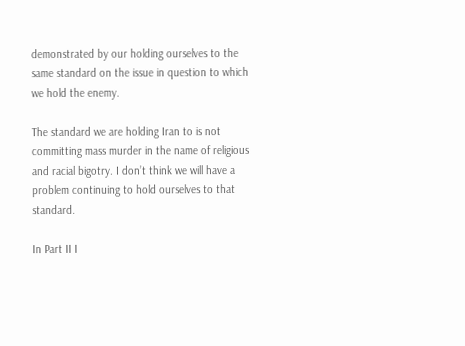demonstrated by our holding ourselves to the same standard on the issue in question to which we hold the enemy.

The standard we are holding Iran to is not committing mass murder in the name of religious and racial bigotry. I don’t think we will have a problem continuing to hold ourselves to that standard.

In Part II I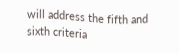will address the fifth and sixth criteria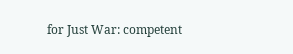for Just War: competent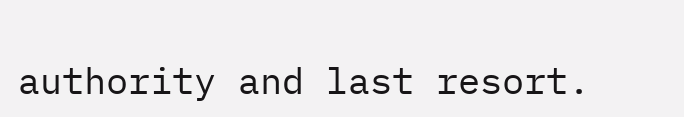authority and last resort.